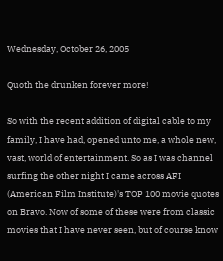Wednesday, October 26, 2005

Quoth the drunken forever more!

So with the recent addition of digital cable to my family, I have had, opened unto me, a whole new, vast, world of entertainment. So as I was channel surfing the other night I came across AFI (American Film Institute)'s TOP 100 movie quotes on Bravo. Now of some of these were from classic movies that I have never seen, but of course know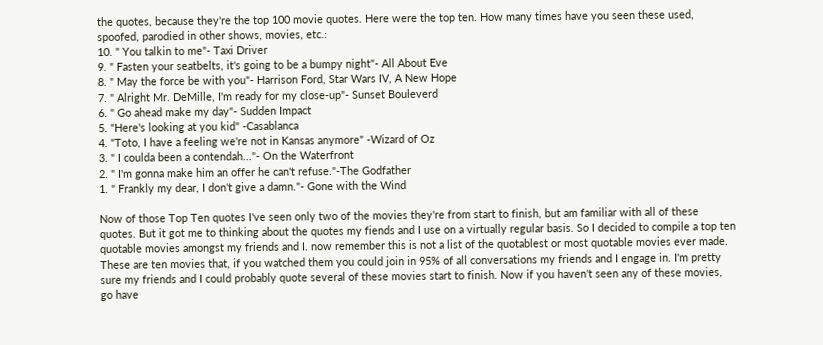the quotes, because they're the top 100 movie quotes. Here were the top ten. How many times have you seen these used, spoofed, parodied in other shows, movies, etc.:
10. " You talkin to me"- Taxi Driver
9. " Fasten your seatbelts, it's going to be a bumpy night"- All About Eve
8. " May the force be with you"- Harrison Ford, Star Wars IV, A New Hope
7. " Alright Mr. DeMille, I'm ready for my close-up"- Sunset Bouleverd
6. " Go ahead make my day"- Sudden Impact
5. "Here's looking at you kid" -Casablanca
4. "Toto, I have a feeling we're not in Kansas anymore" -Wizard of Oz
3. " I coulda been a contendah..."- On the Waterfront
2. " I'm gonna make him an offer he can't refuse."-The Godfather
1. " Frankly my dear, I don't give a damn."- Gone with the Wind

Now of those Top Ten quotes I've seen only two of the movies they're from start to finish, but am familiar with all of these quotes. But it got me to thinking about the quotes my fiends and I use on a virtually regular basis. So I decided to compile a top ten quotable movies amongst my friends and I. now remember this is not a list of the quotablest or most quotable movies ever made. These are ten movies that, if you watched them you could join in 95% of all conversations my friends and I engage in. I'm pretty sure my friends and I could probably quote several of these movies start to finish. Now if you haven't seen any of these movies, go have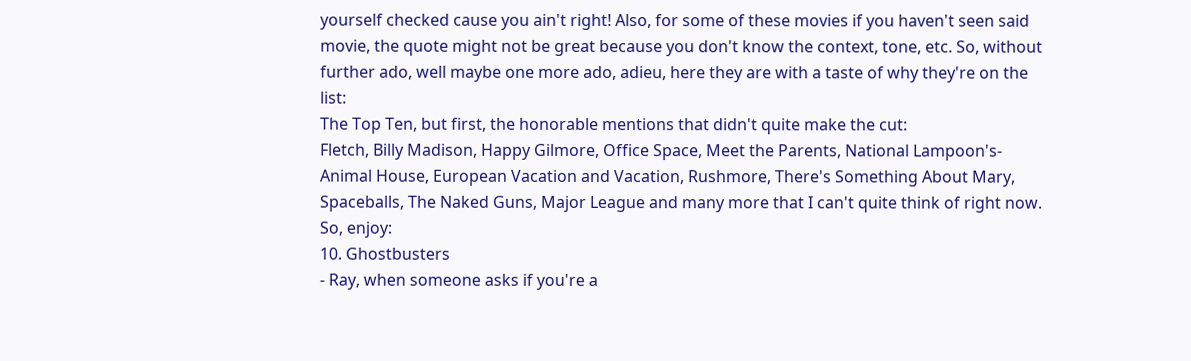yourself checked cause you ain't right! Also, for some of these movies if you haven't seen said movie, the quote might not be great because you don't know the context, tone, etc. So, without further ado, well maybe one more ado, adieu, here they are with a taste of why they're on the list:
The Top Ten, but first, the honorable mentions that didn't quite make the cut:
Fletch, Billy Madison, Happy Gilmore, Office Space, Meet the Parents, National Lampoon's- Animal House, European Vacation and Vacation, Rushmore, There's Something About Mary, Spaceballs, The Naked Guns, Major League and many more that I can't quite think of right now. So, enjoy:
10. Ghostbusters
- Ray, when someone asks if you're a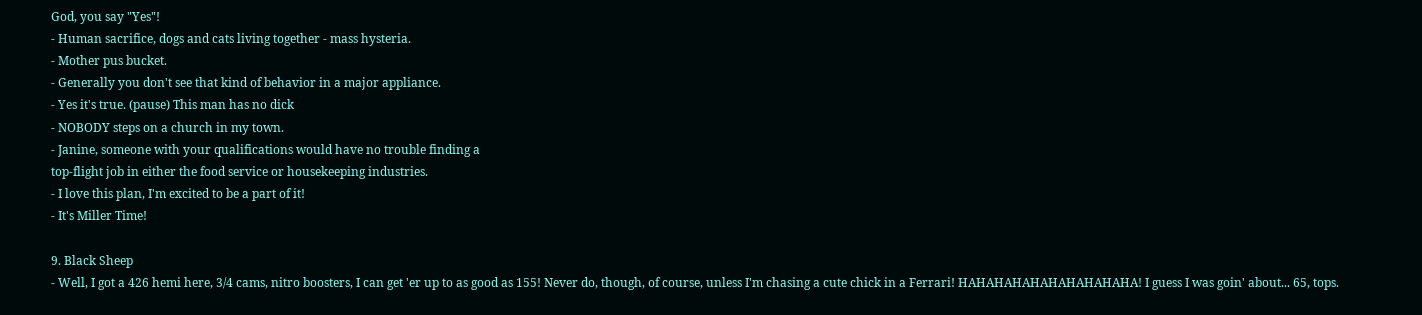God, you say "Yes"!
- Human sacrifice, dogs and cats living together - mass hysteria.
- Mother pus bucket.
- Generally you don't see that kind of behavior in a major appliance.
- Yes it's true. (pause) This man has no dick
- NOBODY steps on a church in my town.
- Janine, someone with your qualifications would have no trouble finding a
top-flight job in either the food service or housekeeping industries.
- I love this plan, I'm excited to be a part of it!
- It's Miller Time!

9. Black Sheep
- Well, I got a 426 hemi here, 3/4 cams, nitro boosters, I can get 'er up to as good as 155! Never do, though, of course, unless I'm chasing a cute chick in a Ferrari! HAHAHAHAHAHAHAHAHAHA! I guess I was goin' about... 65, tops.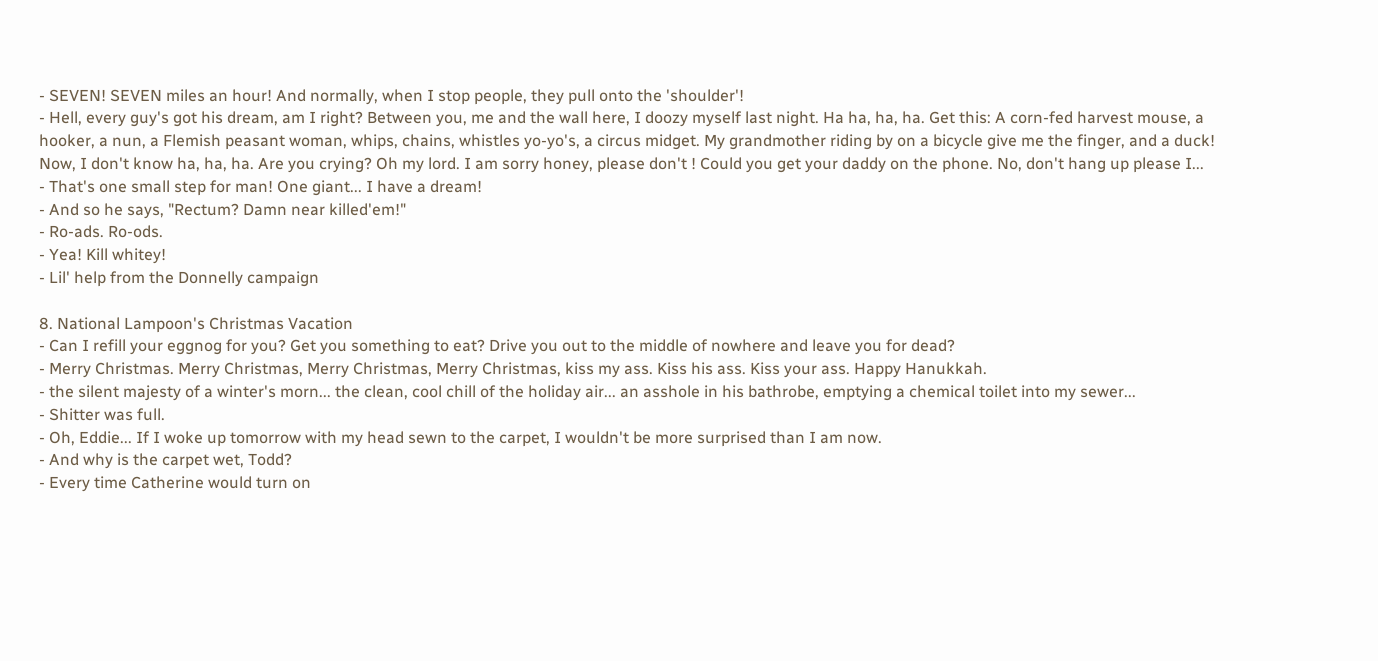- SEVEN! SEVEN miles an hour! And normally, when I stop people, they pull onto the 'shoulder'!
- Hell, every guy's got his dream, am I right? Between you, me and the wall here, I doozy myself last night. Ha ha, ha, ha. Get this: A corn-fed harvest mouse, a hooker, a nun, a Flemish peasant woman, whips, chains, whistles yo-yo's, a circus midget. My grandmother riding by on a bicycle give me the finger, and a duck! Now, I don't know ha, ha, ha. Are you crying? Oh my lord. I am sorry honey, please don't ! Could you get your daddy on the phone. No, don't hang up please I...
- That's one small step for man! One giant... I have a dream!
- And so he says, "Rectum? Damn near killed'em!"
- Ro-ads. Ro-ods.
- Yea! Kill whitey!
- Lil' help from the Donnelly campaign

8. National Lampoon's Christmas Vacation
- Can I refill your eggnog for you? Get you something to eat? Drive you out to the middle of nowhere and leave you for dead?
- Merry Christmas. Merry Christmas, Merry Christmas, Merry Christmas, kiss my ass. Kiss his ass. Kiss your ass. Happy Hanukkah.
- the silent majesty of a winter's morn... the clean, cool chill of the holiday air... an asshole in his bathrobe, emptying a chemical toilet into my sewer...
- Shitter was full.
- Oh, Eddie... If I woke up tomorrow with my head sewn to the carpet, I wouldn't be more surprised than I am now.
- And why is the carpet wet, Todd?
- Every time Catherine would turn on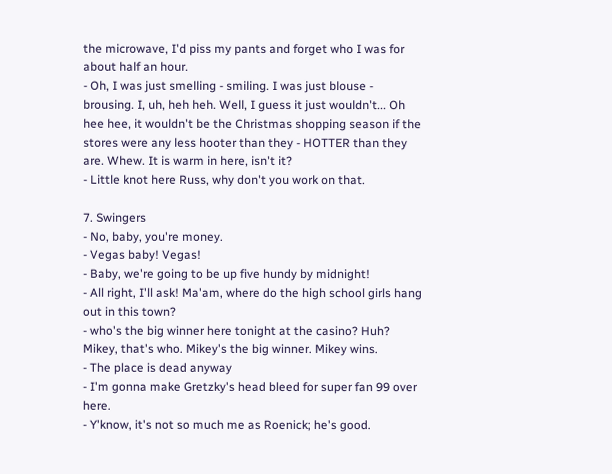the microwave, I'd piss my pants and forget who I was for about half an hour.
- Oh, I was just smelling - smiling. I was just blouse - brousing. I, uh, heh heh. Well, I guess it just wouldn't... Oh hee hee, it wouldn't be the Christmas shopping season if the stores were any less hooter than they - HOTTER than they are. Whew. It is warm in here, isn't it?
- Little knot here Russ, why don't you work on that.

7. Swingers
- No, baby, you're money.
- Vegas baby! Vegas!
- Baby, we're going to be up five hundy by midnight!
- All right, I'll ask! Ma'am, where do the high school girls hang out in this town?
- who's the big winner here tonight at the casino? Huh? Mikey, that's who. Mikey's the big winner. Mikey wins.
- The place is dead anyway
- I'm gonna make Gretzky's head bleed for super fan 99 over here.
- Y'know, it's not so much me as Roenick; he's good.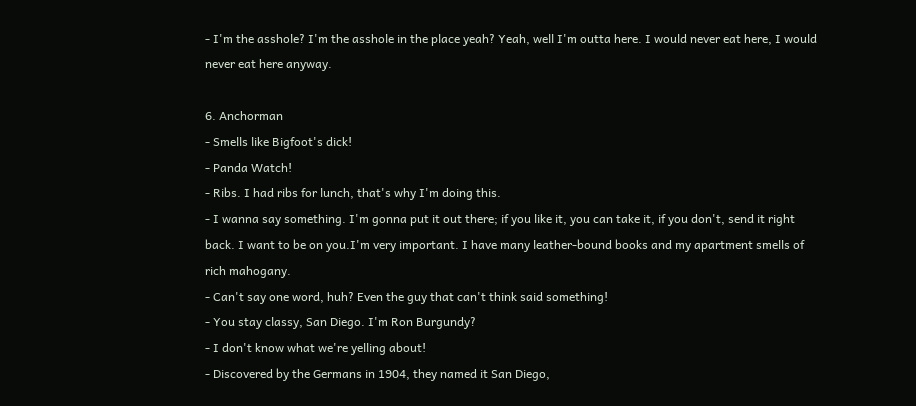- I'm the asshole? I'm the asshole in the place yeah? Yeah, well I'm outta here. I would never eat here, I would never eat here anyway.

6. Anchorman
- Smells like Bigfoot's dick!
- Panda Watch!
- Ribs. I had ribs for lunch, that's why I'm doing this.
- I wanna say something. I'm gonna put it out there; if you like it, you can take it, if you don't, send it right back. I want to be on you.I'm very important. I have many leather-bound books and my apartment smells of rich mahogany.
- Can't say one word, huh? Even the guy that can't think said something!
- You stay classy, San Diego. I'm Ron Burgundy?
- I don't know what we're yelling about!
- Discovered by the Germans in 1904, they named it San Diego,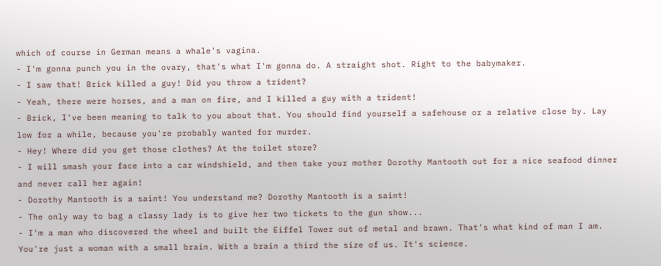which of course in German means a whale's vagina.
- I'm gonna punch you in the ovary, that's what I'm gonna do. A straight shot. Right to the babymaker.
- I saw that! Brick killed a guy! Did you throw a trident?
- Yeah, there were horses, and a man on fire, and I killed a guy with a trident!
- Brick, I've been meaning to talk to you about that. You should find yourself a safehouse or a relative close by. Lay low for a while, because you're probably wanted for murder.
- Hey! Where did you get those clothes? At the toilet store?
- I will smash your face into a car windshield, and then take your mother Dorothy Mantooth out for a nice seafood dinner and never call her again!
- Dorothy Mantooth is a saint! You understand me? Dorothy Mantooth is a saint!
- The only way to bag a classy lady is to give her two tickets to the gun show...
- I'm a man who discovered the wheel and built the Eiffel Tower out of metal and brawn. That's what kind of man I am. You're just a woman with a small brain. With a brain a third the size of us. It's science.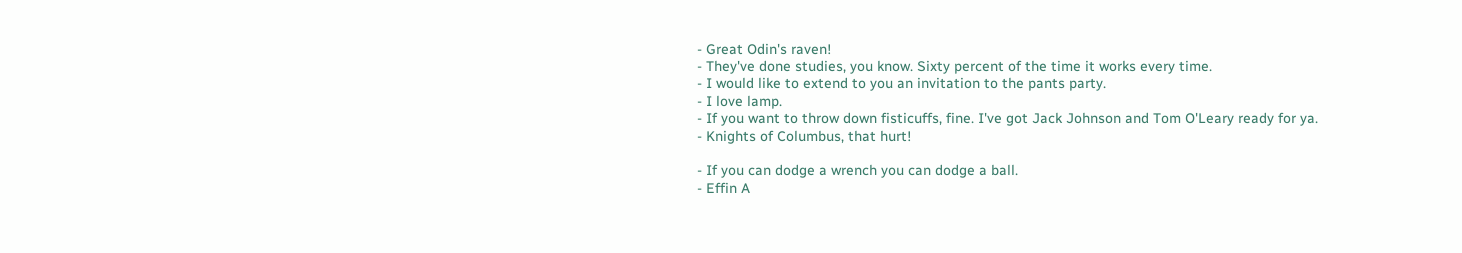- Great Odin's raven!
- They've done studies, you know. Sixty percent of the time it works every time.
- I would like to extend to you an invitation to the pants party.
- I love lamp.
- If you want to throw down fisticuffs, fine. I've got Jack Johnson and Tom O'Leary ready for ya.
- Knights of Columbus, that hurt!

- If you can dodge a wrench you can dodge a ball.
- Effin A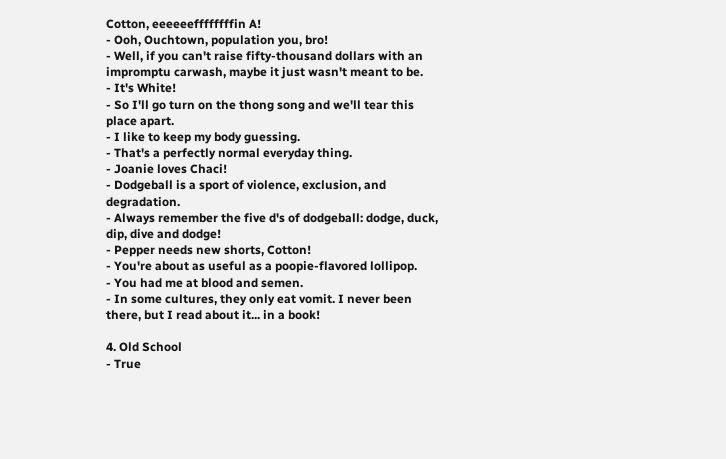Cotton, eeeeeeffffffffin A!
- Ooh, Ouchtown, population you, bro!
- Well, if you can't raise fifty-thousand dollars with an impromptu carwash, maybe it just wasn't meant to be.
- It's White!
- So I'll go turn on the thong song and we'll tear this place apart.
- I like to keep my body guessing.
- That's a perfectly normal everyday thing.
- Joanie loves Chaci!
- Dodgeball is a sport of violence, exclusion, and degradation.
- Always remember the five d's of dodgeball: dodge, duck, dip, dive and dodge!
- Pepper needs new shorts, Cotton!
- You're about as useful as a poopie-flavored lollipop.
- You had me at blood and semen.
- In some cultures, they only eat vomit. I never been there, but I read about it... in a book!

4. Old School
- True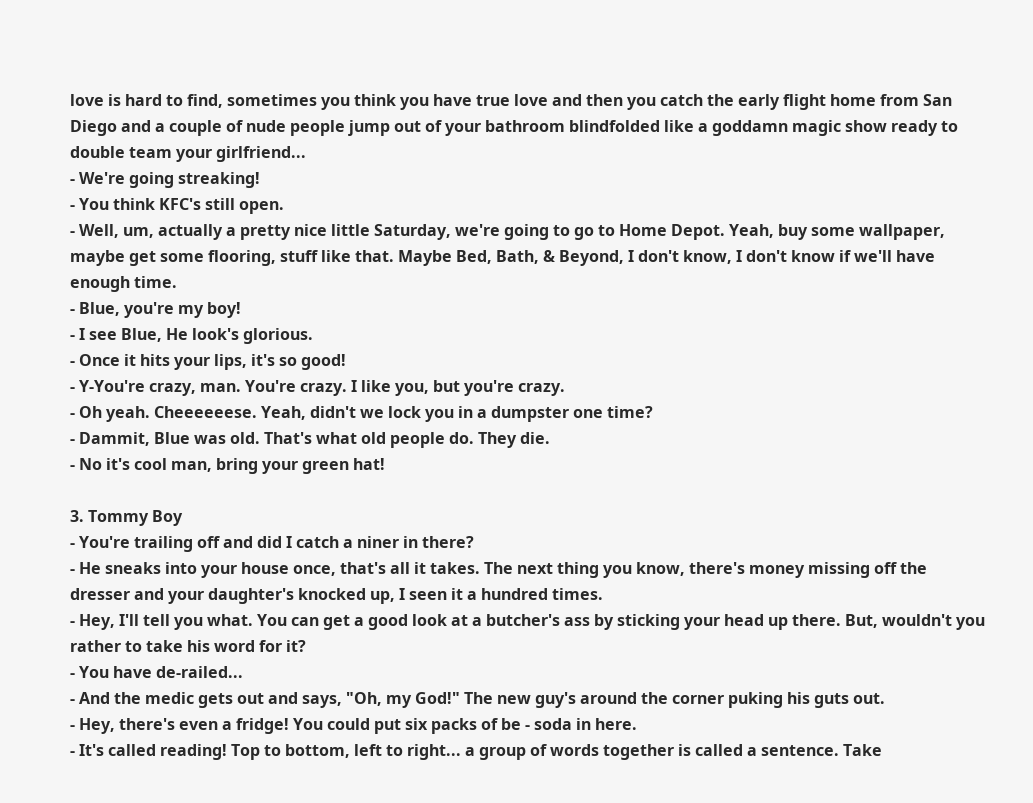love is hard to find, sometimes you think you have true love and then you catch the early flight home from San Diego and a couple of nude people jump out of your bathroom blindfolded like a goddamn magic show ready to double team your girlfriend...
- We're going streaking!
- You think KFC's still open.
- Well, um, actually a pretty nice little Saturday, we're going to go to Home Depot. Yeah, buy some wallpaper, maybe get some flooring, stuff like that. Maybe Bed, Bath, & Beyond, I don't know, I don't know if we'll have enough time.
- Blue, you're my boy!
- I see Blue, He look's glorious.
- Once it hits your lips, it's so good!
- Y-You're crazy, man. You're crazy. I like you, but you're crazy.
- Oh yeah. Cheeeeeese. Yeah, didn't we lock you in a dumpster one time?
- Dammit, Blue was old. That's what old people do. They die.
- No it's cool man, bring your green hat!

3. Tommy Boy
- You're trailing off and did I catch a niner in there?
- He sneaks into your house once, that's all it takes. The next thing you know, there's money missing off the dresser and your daughter's knocked up, I seen it a hundred times.
- Hey, I'll tell you what. You can get a good look at a butcher's ass by sticking your head up there. But, wouldn't you rather to take his word for it?
- You have de-railed...
- And the medic gets out and says, "Oh, my God!" The new guy's around the corner puking his guts out.
- Hey, there's even a fridge! You could put six packs of be - soda in here.
- It's called reading! Top to bottom, left to right... a group of words together is called a sentence. Take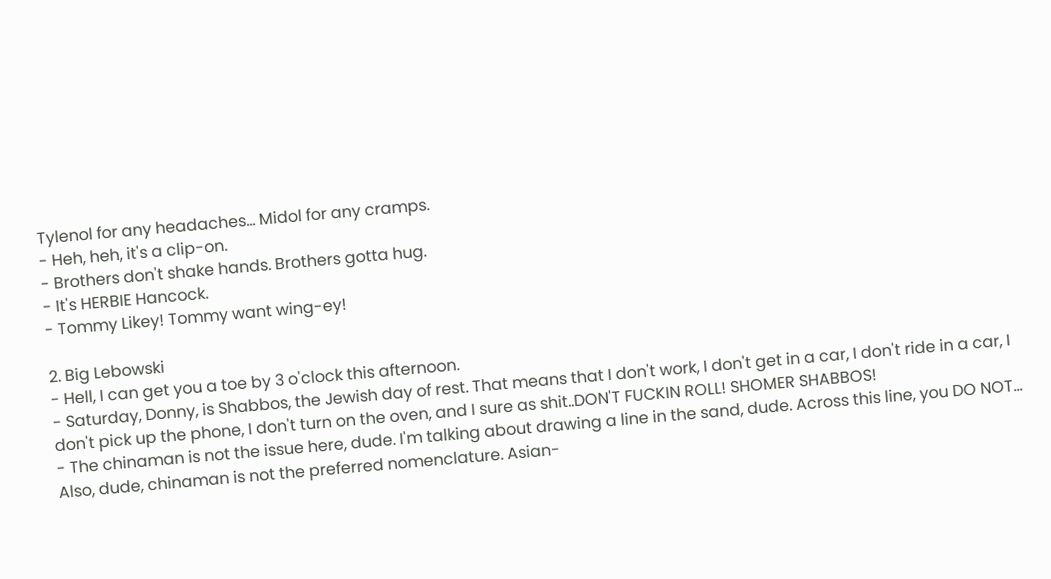Tylenol for any headaches... Midol for any cramps.
- Heh, heh, it's a clip-on.
- Brothers don't shake hands. Brothers gotta hug.
- It's HERBIE Hancock.
- Tommy Likey! Tommy want wing-ey!

2. Big Lebowski
- Hell, I can get you a toe by 3 o'clock this afternoon.
- Saturday, Donny, is Shabbos, the Jewish day of rest. That means that I don't work, I don't get in a car, I don't ride in a car, I don't pick up the phone, I don't turn on the oven, and I sure as shit..DON'T FUCKIN ROLL! SHOMER SHABBOS!
- The chinaman is not the issue here, dude. I'm talking about drawing a line in the sand, dude. Across this line, you DO NOT... Also, dude, chinaman is not the preferred nomenclature. Asian-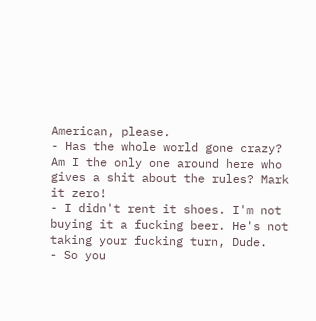American, please.
- Has the whole world gone crazy? Am I the only one around here who gives a shit about the rules? Mark it zero!
- I didn't rent it shoes. I'm not buying it a fucking beer. He's not taking your fucking turn, Dude.
- So you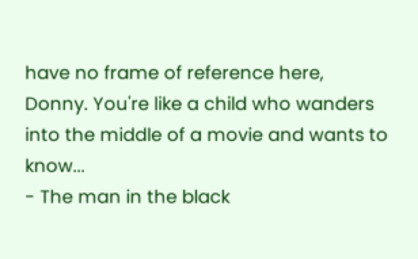have no frame of reference here, Donny. You're like a child who wanders into the middle of a movie and wants to know...
- The man in the black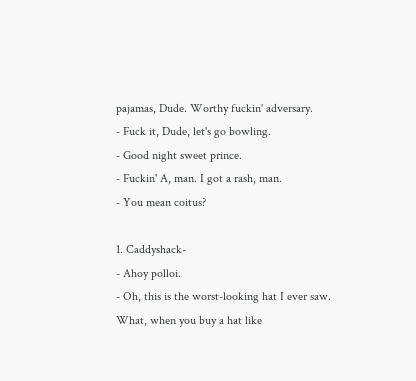pajamas, Dude. Worthy fuckin' adversary.
- Fuck it, Dude, let's go bowling.
- Good night sweet prince.
- Fuckin' A, man. I got a rash, man.
- You mean coitus?

1. Caddyshack-
- Ahoy polloi.
- Oh, this is the worst-looking hat I ever saw. What, when you buy a hat like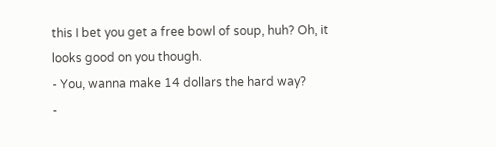this I bet you get a free bowl of soup, huh? Oh, it looks good on you though.
- You, wanna make 14 dollars the hard way?
-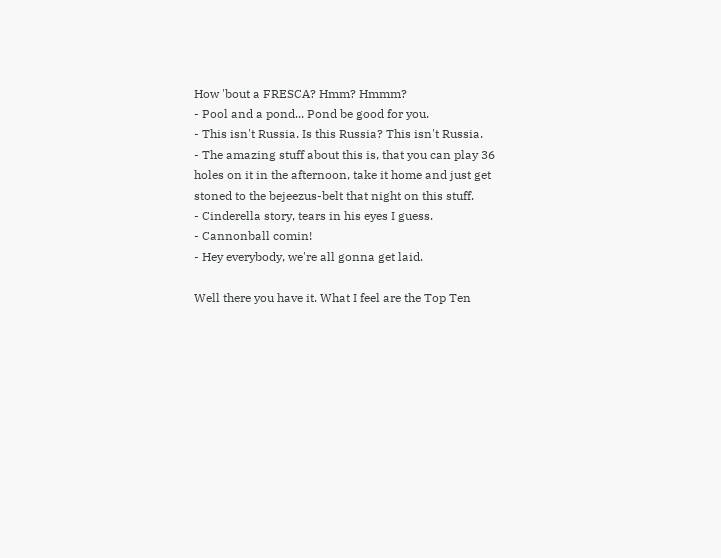How 'bout a FRESCA? Hmm? Hmmm?
- Pool and a pond... Pond be good for you.
- This isn't Russia. Is this Russia? This isn't Russia.
- The amazing stuff about this is, that you can play 36 holes on it in the afternoon, take it home and just get stoned to the bejeezus-belt that night on this stuff.
- Cinderella story, tears in his eyes I guess.
- Cannonball comin!
- Hey everybody, we're all gonna get laid.

Well there you have it. What I feel are the Top Ten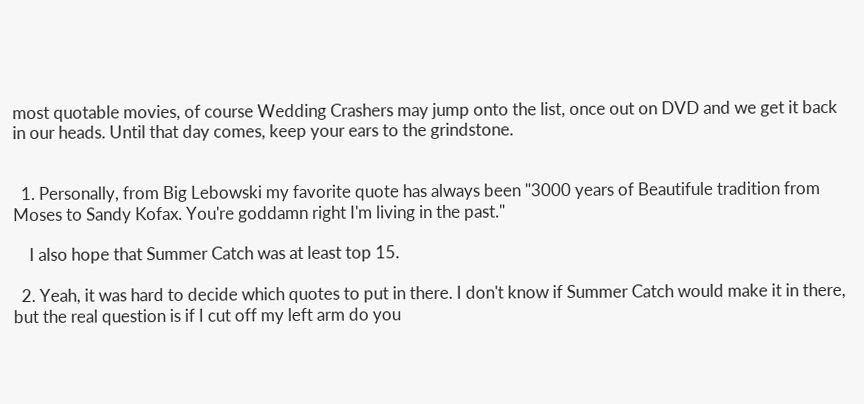most quotable movies, of course Wedding Crashers may jump onto the list, once out on DVD and we get it back in our heads. Until that day comes, keep your ears to the grindstone.


  1. Personally, from Big Lebowski my favorite quote has always been "3000 years of Beautifule tradition from Moses to Sandy Kofax. You're goddamn right I'm living in the past."

    I also hope that Summer Catch was at least top 15.

  2. Yeah, it was hard to decide which quotes to put in there. I don't know if Summer Catch would make it in there, but the real question is if I cut off my left arm do you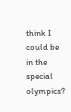think I could be in the special olympics?